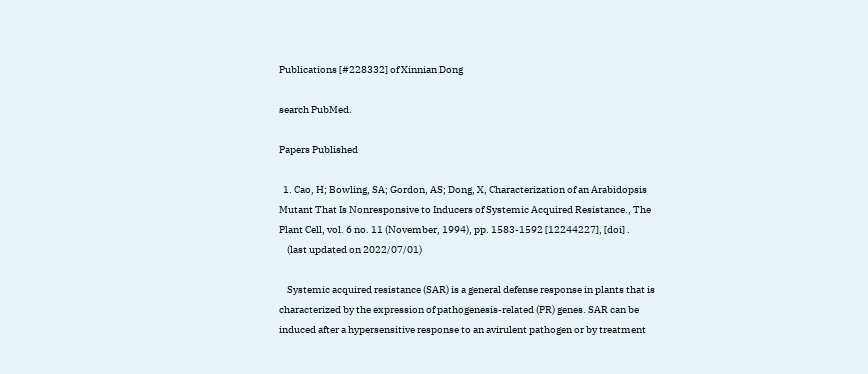Publications [#228332] of Xinnian Dong

search PubMed.

Papers Published

  1. Cao, H; Bowling, SA; Gordon, AS; Dong, X, Characterization of an Arabidopsis Mutant That Is Nonresponsive to Inducers of Systemic Acquired Resistance., The Plant Cell, vol. 6 no. 11 (November, 1994), pp. 1583-1592 [12244227], [doi] .
    (last updated on 2022/07/01)

    Systemic acquired resistance (SAR) is a general defense response in plants that is characterized by the expression of pathogenesis-related (PR) genes. SAR can be induced after a hypersensitive response to an avirulent pathogen or by treatment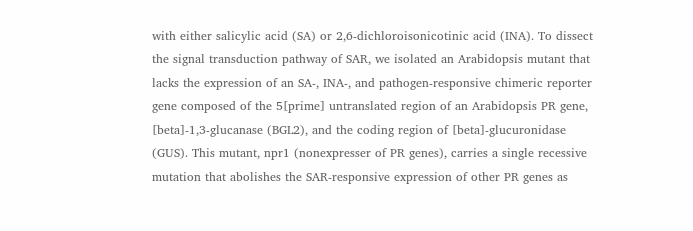with either salicylic acid (SA) or 2,6-dichloroisonicotinic acid (INA). To dissect the signal transduction pathway of SAR, we isolated an Arabidopsis mutant that lacks the expression of an SA-, INA-, and pathogen-responsive chimeric reporter gene composed of the 5[prime] untranslated region of an Arabidopsis PR gene, [beta]-1,3-glucanase (BGL2), and the coding region of [beta]-glucuronidase (GUS). This mutant, npr1 (nonexpresser of PR genes), carries a single recessive mutation that abolishes the SAR-responsive expression of other PR genes as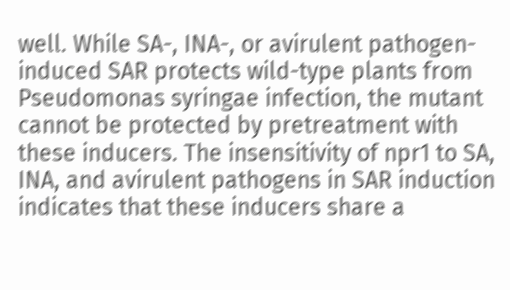well. While SA-, INA-, or avirulent pathogen-induced SAR protects wild-type plants from Pseudomonas syringae infection, the mutant cannot be protected by pretreatment with these inducers. The insensitivity of npr1 to SA, INA, and avirulent pathogens in SAR induction indicates that these inducers share a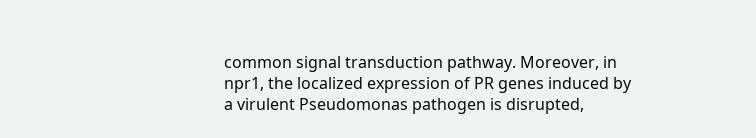common signal transduction pathway. Moreover, in npr1, the localized expression of PR genes induced by a virulent Pseudomonas pathogen is disrupted,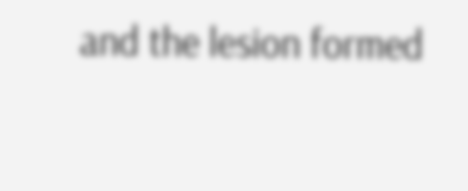and the lesion formed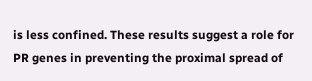is less confined. These results suggest a role for PR genes in preventing the proximal spread of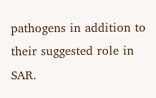pathogens in addition to their suggested role in SAR.